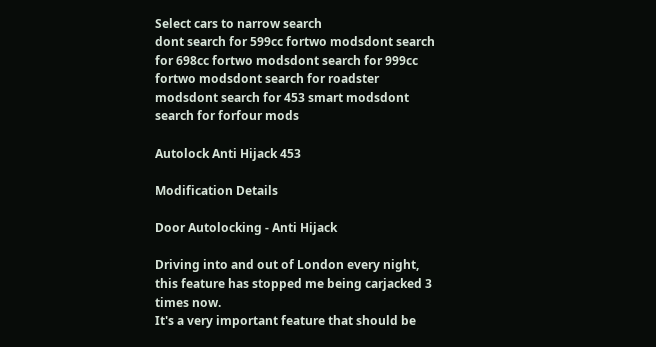Select cars to narrow search
dont search for 599cc fortwo modsdont search for 698cc fortwo modsdont search for 999cc fortwo modsdont search for roadster modsdont search for 453 smart modsdont search for forfour mods

Autolock Anti Hijack 453

Modification Details

Door Autolocking - Anti Hijack

Driving into and out of London every night, this feature has stopped me being carjacked 3 times now.
It's a very important feature that should be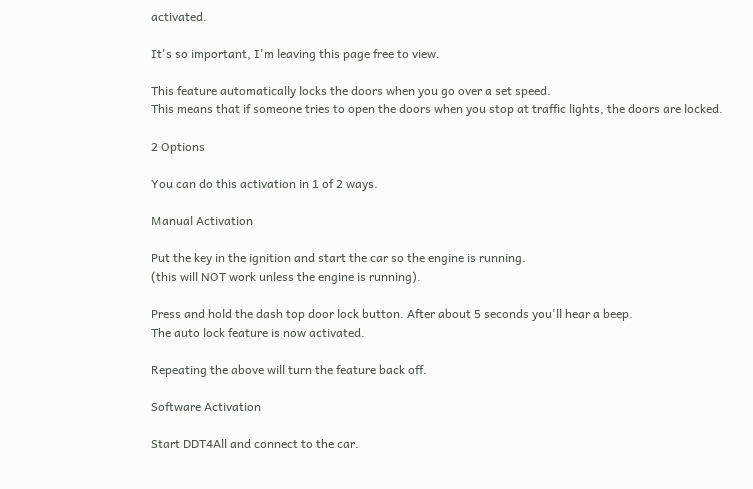activated.

It's so important, I'm leaving this page free to view.

This feature automatically locks the doors when you go over a set speed.
This means that if someone tries to open the doors when you stop at traffic lights, the doors are locked.

2 Options

You can do this activation in 1 of 2 ways.

Manual Activation

Put the key in the ignition and start the car so the engine is running.
(this will NOT work unless the engine is running).

Press and hold the dash top door lock button. After about 5 seconds you'll hear a beep.
The auto lock feature is now activated.

Repeating the above will turn the feature back off.

Software Activation

Start DDT4All and connect to the car.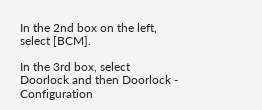In the 2nd box on the left, select [BCM].

In the 3rd box, select Doorlock and then Doorlock - Configuration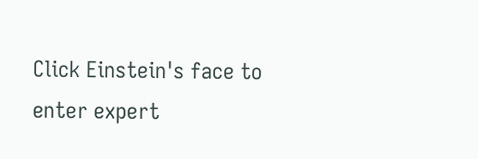Click Einstein's face to enter expert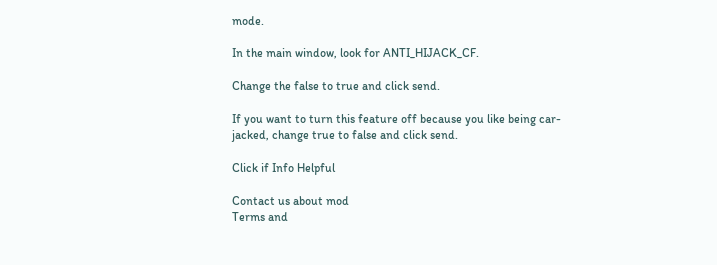mode.

In the main window, look for ANTI_HIJACK_CF.

Change the false to true and click send.

If you want to turn this feature off because you like being car-jacked, change true to false and click send.

Click if Info Helpful

Contact us about mod
Terms and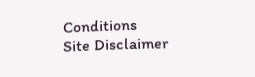Conditions
Site Disclaimer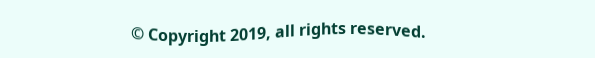© Copyright 2019, all rights reserved.